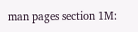man pages section 1M: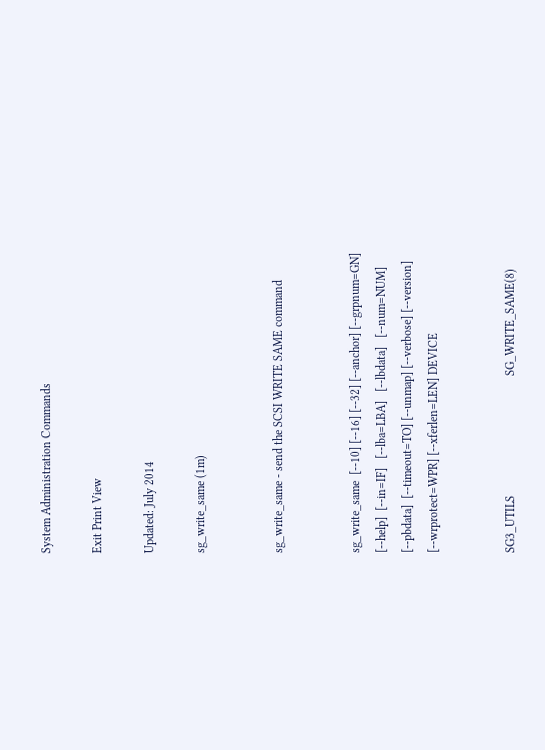System Administration Commands

Exit Print View

Updated: July 2014

sg_write_same (1m)


sg_write_same - send the SCSI WRITE SAME command


sg_write_same  [--10] [--16] [--32] [--anchor] [--grpnum=GN]
[--help]  [--in=IF]   [--lba=LBA]   [--lbdata]   [--num=NUM]
[--pbdata]  [--timeout=TO] [--unmap] [--verbose] [--version]
[--wrprotect=WPR] [--xferlen=LEN] DEVICE


SG3_UTILS                                        SG_WRITE_SAME(8)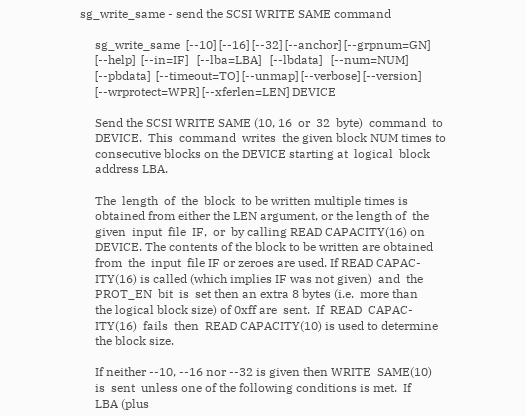sg_write_same - send the SCSI WRITE SAME command

     sg_write_same  [--10] [--16] [--32] [--anchor] [--grpnum=GN]
     [--help]  [--in=IF]   [--lba=LBA]   [--lbdata]   [--num=NUM]
     [--pbdata]  [--timeout=TO] [--unmap] [--verbose] [--version]
     [--wrprotect=WPR] [--xferlen=LEN] DEVICE

     Send the SCSI WRITE SAME (10, 16  or  32  byte)  command  to
     DEVICE.  This  command  writes  the given block NUM times to
     consecutive blocks on the DEVICE starting at  logical  block
     address LBA.

     The  length  of  the  block  to be written multiple times is
     obtained from either the LEN argument, or the length of  the
     given  input  file  IF,  or  by calling READ CAPACITY(16) on
     DEVICE. The contents of the block to be written are obtained
     from  the  input  file IF or zeroes are used. If READ CAPAC-
     ITY(16) is called (which implies IF was not given)  and  the
     PROT_EN  bit  is  set then an extra 8 bytes (i.e.  more than
     the logical block size) of 0xff are  sent.  If  READ  CAPAC-
     ITY(16)  fails  then  READ CAPACITY(10) is used to determine
     the block size.

     If neither --10, --16 nor --32 is given then WRITE  SAME(10)
     is  sent  unless one of the following conditions is met.  If
     LBA (plus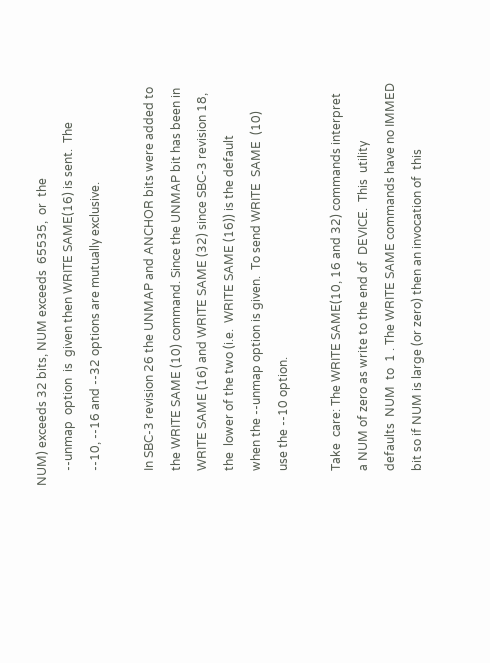NUM) exceeds 32 bits, NUM exceeds  65535,  or  the
     --unmap  option  is  given then WRITE SAME(16) is sent.  The
     --10, --16 and --32 options are mutually exclusive.

     In SBC-3 revision 26 the UNMAP and ANCHOR bits were added to
     the WRITE SAME (10) command. Since the UNMAP bit has been in
     WRITE SAME (16) and WRITE SAME (32) since SBC-3 revision 18,
     the  lower of the two (i.e.  WRITE SAME (16)) is the default
     when the --unmap option is given.  To send WRITE  SAME  (10)
     use the --10 option.

     Take  care: The WRITE SAME(10, 16 and 32) commands interpret
     a NUM of zero as write to the end of  DEVICE.  This  utility
     defaults  NUM  to  1 . The WRITE SAME commands have no IMMED
     bit so if NUM is large (or zero) then an invocation of  this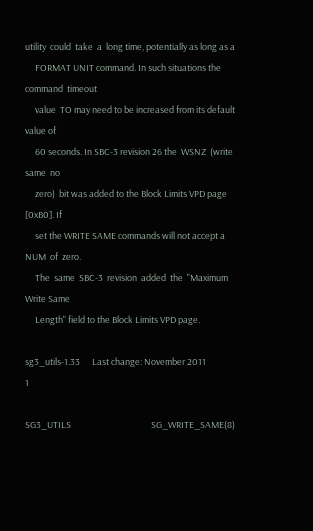utility  could  take  a  long time, potentially as long as a
     FORMAT UNIT command. In such situations the command  timeout
     value  TO may need to be increased from its default value of
     60 seconds. In SBC-3 revision 26 the  WSNZ  (write  same  no
     zero)  bit was added to the Block Limits VPD page [0xB0]. If
     set the WRITE SAME commands will not accept a NUM  of  zero.
     The  same  SBC-3  revision  added  the  "Maximum  Write Same
     Length" field to the Block Limits VPD page.

sg3_utils-1.33      Last change: November 2011                  1

SG3_UTILS                                        SG_WRITE_SAME(8)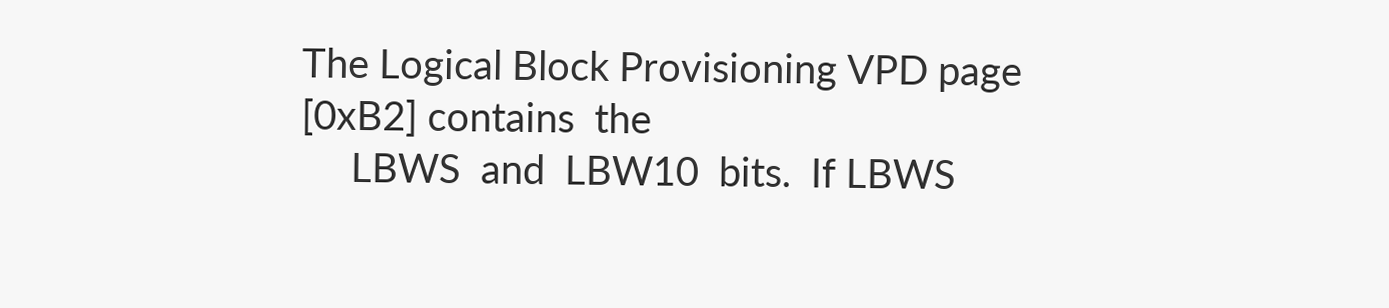The Logical Block Provisioning VPD page [0xB2] contains  the
     LBWS  and  LBW10  bits.  If LBWS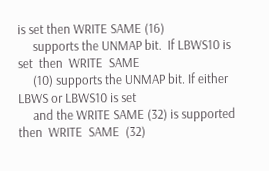is set then WRITE SAME (16)
     supports the UNMAP bit.  If LBWS10 is set  then  WRITE  SAME
     (10) supports the UNMAP bit. If either LBWS or LBWS10 is set
     and the WRITE SAME (32) is supported then  WRITE  SAME  (32)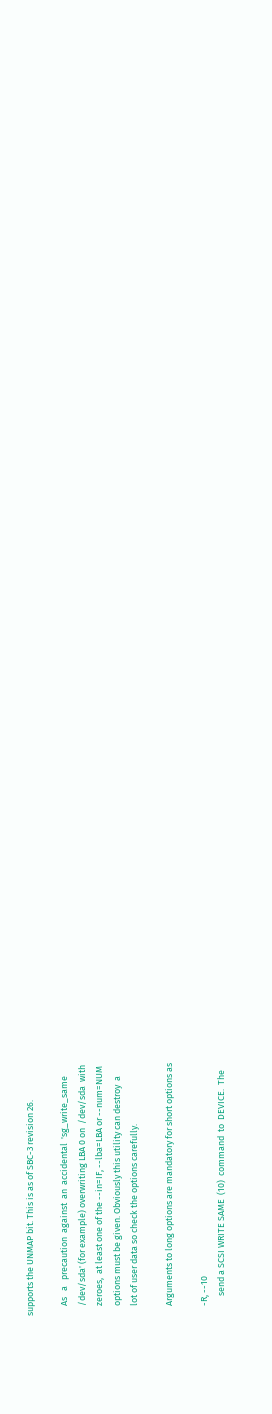supports the UNMAP bit. This is as of SBC-3 revision 26.

     As   a   precaution  against  an  accidental  'sg_write_same
     /dev/sda' (for example) overwriting LBA 0 on  /dev/sda  with
     zeroes,  at least one of the --in=IF, --lba=LBA or --num=NUM
     options must be given. Obviously this utility can destroy  a
     lot of user data so check the options carefully.

     Arguments to long options are mandatory for short options as

     -R, --10
          send a SCSI WRITE SAME  (10)  command  to  DEVICE.  The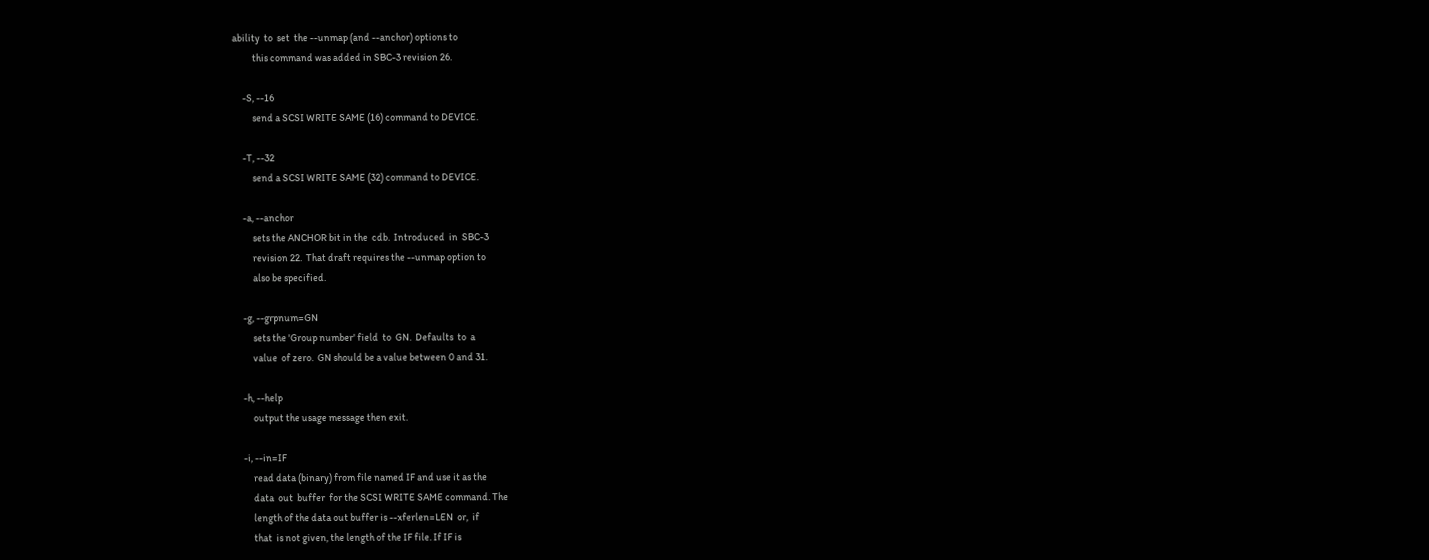ability  to  set  the --unmap (and --anchor) options to
          this command was added in SBC-3 revision 26.

     -S, --16
          send a SCSI WRITE SAME (16) command to DEVICE.

     -T, --32
          send a SCSI WRITE SAME (32) command to DEVICE.

     -a, --anchor
          sets the ANCHOR bit in the  cdb.  Introduced  in  SBC-3
          revision 22.  That draft requires the --unmap option to
          also be specified.

     -g, --grpnum=GN
          sets the 'Group number' field  to  GN.  Defaults  to  a
          value  of zero.  GN should be a value between 0 and 31.

     -h, --help
          output the usage message then exit.

     -i, --in=IF
          read data (binary) from file named IF and use it as the
          data  out  buffer  for the SCSI WRITE SAME command. The
          length of the data out buffer is --xferlen=LEN  or,  if
          that  is not given, the length of the IF file. If IF is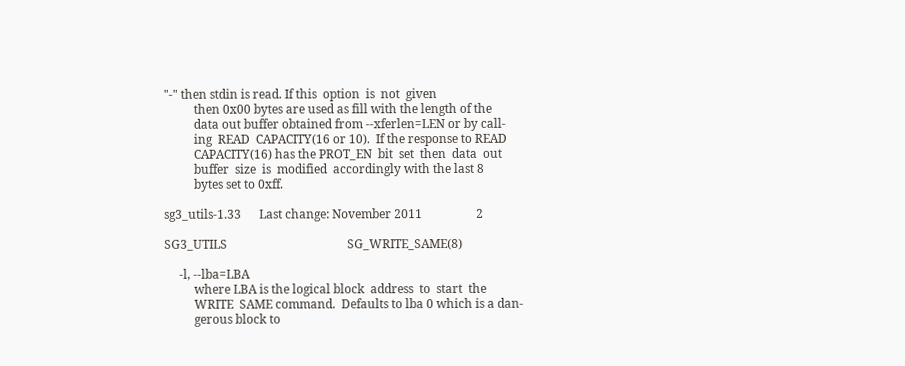"-" then stdin is read. If this  option  is  not  given
          then 0x00 bytes are used as fill with the length of the
          data out buffer obtained from --xferlen=LEN or by call-
          ing  READ  CAPACITY(16 or 10).  If the response to READ
          CAPACITY(16) has the PROT_EN  bit  set  then  data  out
          buffer  size  is  modified  accordingly with the last 8
          bytes set to 0xff.

sg3_utils-1.33      Last change: November 2011                  2

SG3_UTILS                                        SG_WRITE_SAME(8)

     -l, --lba=LBA
          where LBA is the logical block  address  to  start  the
          WRITE  SAME command.  Defaults to lba 0 which is a dan-
          gerous block to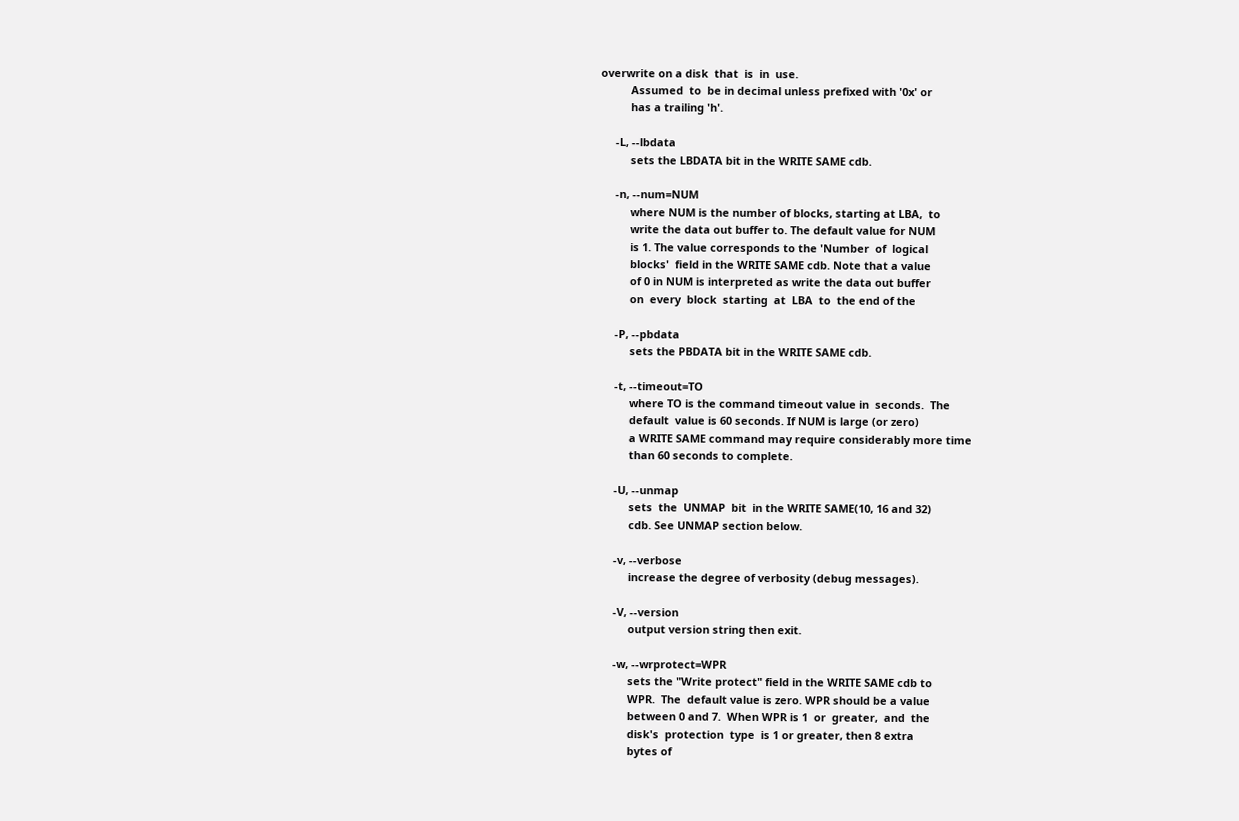overwrite on a disk  that  is  in  use.
          Assumed  to  be in decimal unless prefixed with '0x' or
          has a trailing 'h'.

     -L, --lbdata
          sets the LBDATA bit in the WRITE SAME cdb.

     -n, --num=NUM
          where NUM is the number of blocks, starting at LBA,  to
          write the data out buffer to. The default value for NUM
          is 1. The value corresponds to the 'Number  of  logical
          blocks'  field in the WRITE SAME cdb. Note that a value
          of 0 in NUM is interpreted as write the data out buffer
          on  every  block  starting  at  LBA  to  the end of the

     -P, --pbdata
          sets the PBDATA bit in the WRITE SAME cdb.

     -t, --timeout=TO
          where TO is the command timeout value in  seconds.  The
          default  value is 60 seconds. If NUM is large (or zero)
          a WRITE SAME command may require considerably more time
          than 60 seconds to complete.

     -U, --unmap
          sets  the  UNMAP  bit  in the WRITE SAME(10, 16 and 32)
          cdb. See UNMAP section below.

     -v, --verbose
          increase the degree of verbosity (debug messages).

     -V, --version
          output version string then exit.

     -w, --wrprotect=WPR
          sets the "Write protect" field in the WRITE SAME cdb to
          WPR.  The  default value is zero. WPR should be a value
          between 0 and 7.  When WPR is 1  or  greater,  and  the
          disk's  protection  type  is 1 or greater, then 8 extra
          bytes of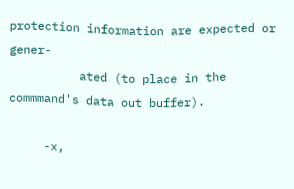protection information are expected or  gener-
          ated (to place in the commmand's data out buffer).

     -x,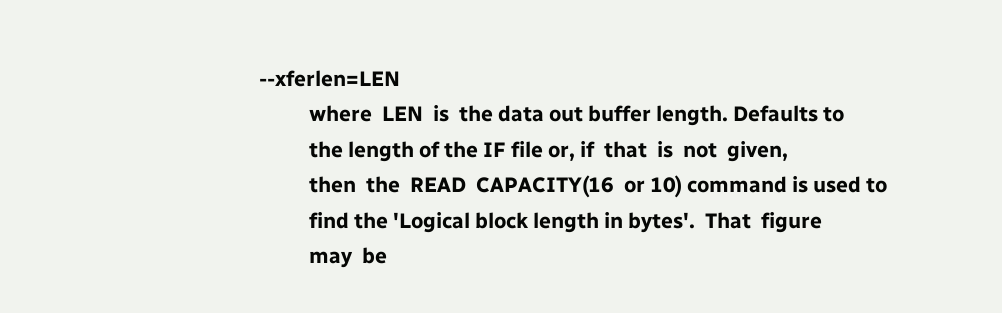--xferlen=LEN
          where  LEN  is  the data out buffer length. Defaults to
          the length of the IF file or, if  that  is  not  given,
          then  the  READ  CAPACITY(16  or 10) command is used to
          find the 'Logical block length in bytes'.  That  figure
          may  be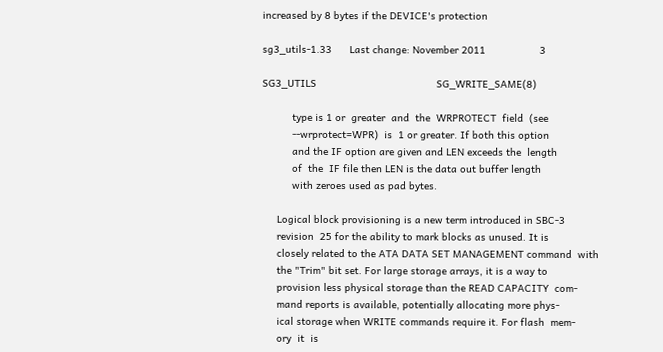increased by 8 bytes if the DEVICE's protection

sg3_utils-1.33      Last change: November 2011                  3

SG3_UTILS                                        SG_WRITE_SAME(8)

          type is 1 or  greater  and  the  WRPROTECT  field  (see
          --wrprotect=WPR)  is  1 or greater. If both this option
          and the IF option are given and LEN exceeds the  length
          of  the  IF file then LEN is the data out buffer length
          with zeroes used as pad bytes.

     Logical block provisioning is a new term introduced in SBC-3
     revision  25 for the ability to mark blocks as unused. It is
     closely related to the ATA DATA SET MANAGEMENT command  with
     the "Trim" bit set. For large storage arrays, it is a way to
     provision less physical storage than the READ CAPACITY  com-
     mand reports is available, potentially allocating more phys-
     ical storage when WRITE commands require it. For flash  mem-
     ory  it  is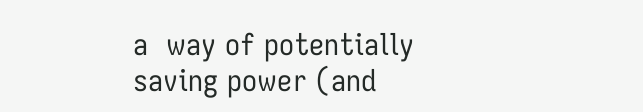a  way of potentially saving power (and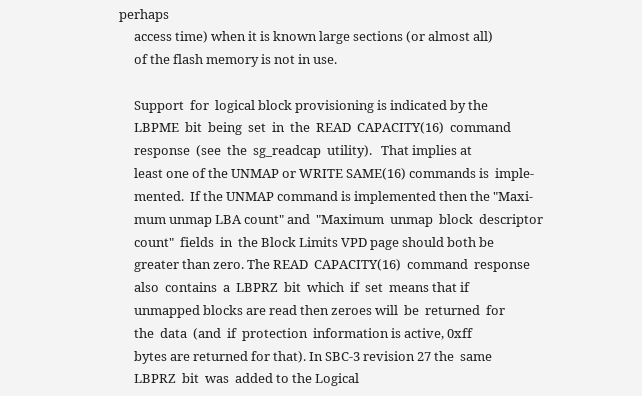perhaps
     access time) when it is known large sections (or almost all)
     of the flash memory is not in use.

     Support  for  logical block provisioning is indicated by the
     LBPME  bit  being  set  in  the  READ  CAPACITY(16)  command
     response  (see  the  sg_readcap  utility).   That implies at
     least one of the UNMAP or WRITE SAME(16) commands is  imple-
     mented.  If the UNMAP command is implemented then the "Maxi-
     mum unmap LBA count" and  "Maximum  unmap  block  descriptor
     count"  fields  in  the Block Limits VPD page should both be
     greater than zero. The READ  CAPACITY(16)  command  response
     also  contains  a  LBPRZ  bit  which  if  set  means that if
     unmapped blocks are read then zeroes will  be  returned  for
     the  data  (and  if  protection  information is active, 0xff
     bytes are returned for that). In SBC-3 revision 27 the  same
     LBPRZ  bit  was  added to the Logical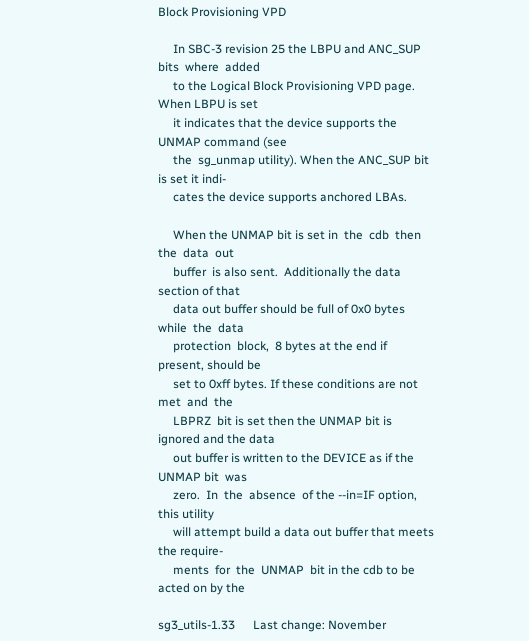Block Provisioning VPD

     In SBC-3 revision 25 the LBPU and ANC_SUP bits  where  added
     to the Logical Block Provisioning VPD page. When LBPU is set
     it indicates that the device supports the UNMAP command (see
     the  sg_unmap utility). When the ANC_SUP bit is set it indi-
     cates the device supports anchored LBAs.

     When the UNMAP bit is set in  the  cdb  then  the  data  out
     buffer  is also sent.  Additionally the data section of that
     data out buffer should be full of 0x0 bytes while  the  data
     protection  block,  8 bytes at the end if present, should be
     set to 0xff bytes. If these conditions are not met  and  the
     LBPRZ  bit is set then the UNMAP bit is ignored and the data
     out buffer is written to the DEVICE as if the UNMAP bit  was
     zero.  In  the  absence  of the --in=IF option, this utility
     will attempt build a data out buffer that meets the require-
     ments  for  the  UNMAP  bit in the cdb to be acted on by the

sg3_utils-1.33      Last change: November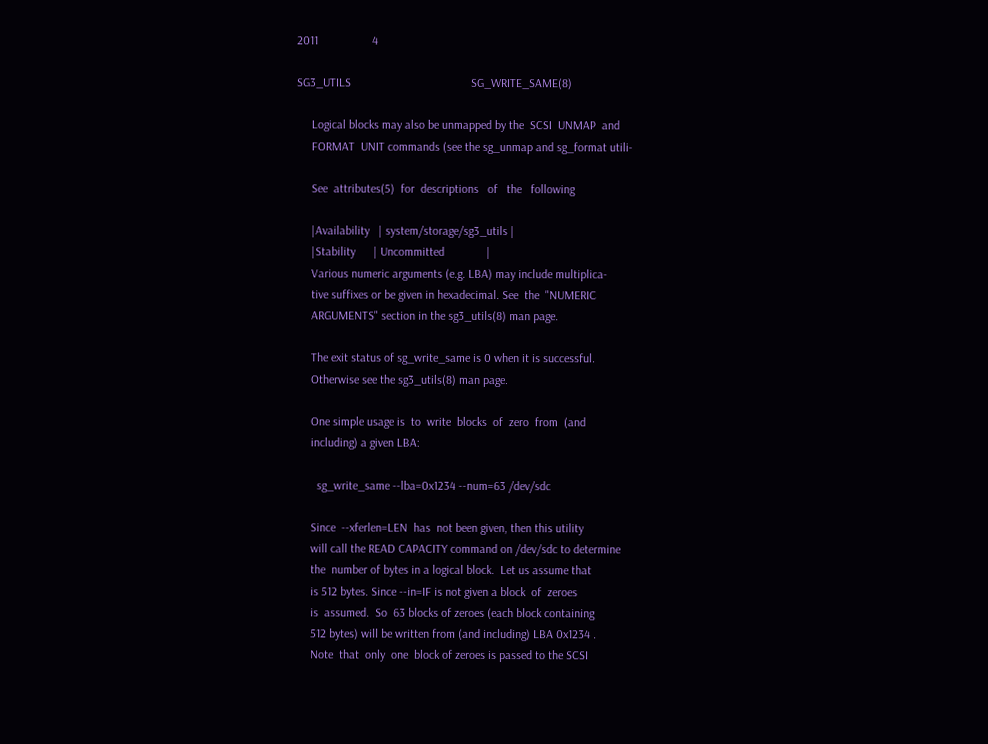2011                  4

SG3_UTILS                                        SG_WRITE_SAME(8)

     Logical blocks may also be unmapped by the  SCSI  UNMAP  and
     FORMAT  UNIT commands (see the sg_unmap and sg_format utili-

     See  attributes(5)  for  descriptions   of   the   following

     |Availability   | system/storage/sg3_utils |
     |Stability      | Uncommitted              |
     Various numeric arguments (e.g. LBA) may include multiplica-
     tive suffixes or be given in hexadecimal. See  the  "NUMERIC
     ARGUMENTS" section in the sg3_utils(8) man page.

     The exit status of sg_write_same is 0 when it is successful.
     Otherwise see the sg3_utils(8) man page.

     One simple usage is  to  write  blocks  of  zero  from  (and
     including) a given LBA:

       sg_write_same --lba=0x1234 --num=63 /dev/sdc

     Since  --xferlen=LEN  has  not been given, then this utility
     will call the READ CAPACITY command on /dev/sdc to determine
     the  number of bytes in a logical block.  Let us assume that
     is 512 bytes. Since --in=IF is not given a block  of  zeroes
     is  assumed.  So  63 blocks of zeroes (each block containing
     512 bytes) will be written from (and including) LBA 0x1234 .
     Note  that  only  one  block of zeroes is passed to the SCSI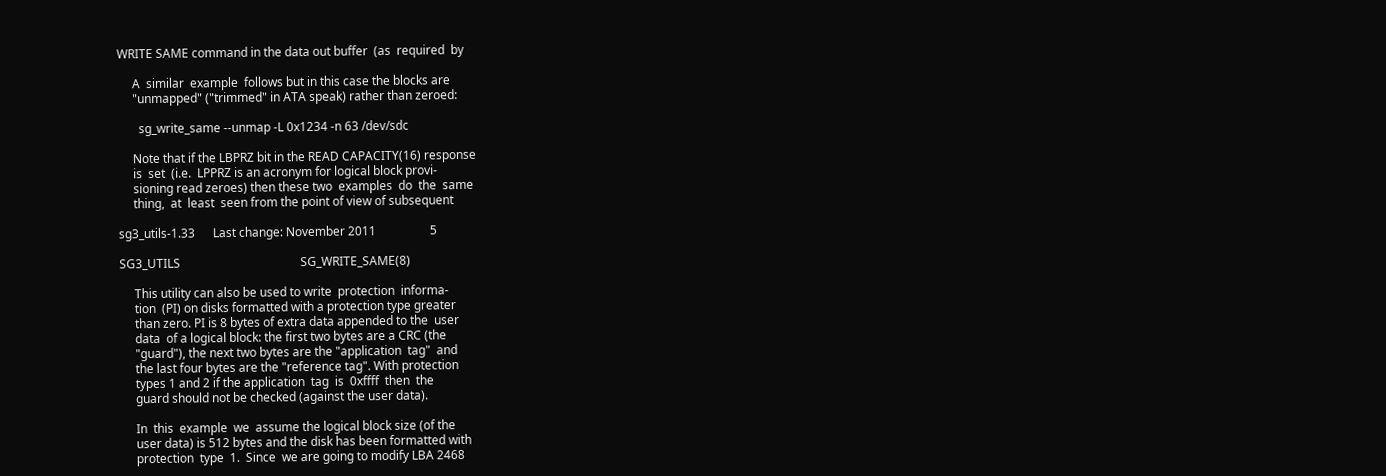WRITE SAME command in the data out buffer  (as  required  by

     A  similar  example  follows but in this case the blocks are
     "unmapped" ("trimmed" in ATA speak) rather than zeroed:

       sg_write_same --unmap -L 0x1234 -n 63 /dev/sdc

     Note that if the LBPRZ bit in the READ CAPACITY(16) response
     is  set  (i.e.  LPPRZ is an acronym for logical block provi-
     sioning read zeroes) then these two  examples  do  the  same
     thing,  at  least  seen from the point of view of subsequent

sg3_utils-1.33      Last change: November 2011                  5

SG3_UTILS                                        SG_WRITE_SAME(8)

     This utility can also be used to write  protection  informa-
     tion  (PI) on disks formatted with a protection type greater
     than zero. PI is 8 bytes of extra data appended to the  user
     data  of a logical block: the first two bytes are a CRC (the
     "guard"), the next two bytes are the "application  tag"  and
     the last four bytes are the "reference tag". With protection
     types 1 and 2 if the application  tag  is  0xffff  then  the
     guard should not be checked (against the user data).

     In  this  example  we  assume the logical block size (of the
     user data) is 512 bytes and the disk has been formatted with
     protection  type  1.  Since  we are going to modify LBA 2468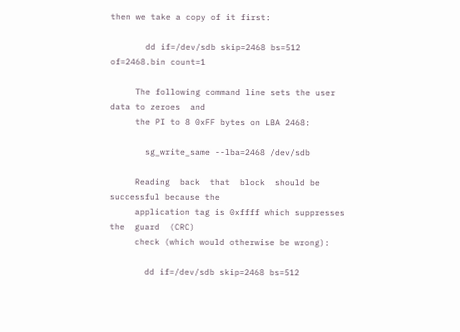then we take a copy of it first:

       dd if=/dev/sdb skip=2468 bs=512 of=2468.bin count=1

     The following command line sets the user data to zeroes  and
     the PI to 8 0xFF bytes on LBA 2468:

       sg_write_same --lba=2468 /dev/sdb

     Reading  back  that  block  should be successful because the
     application tag is 0xffff which suppresses the  guard  (CRC)
     check (which would otherwise be wrong):

       dd if=/dev/sdb skip=2468 bs=512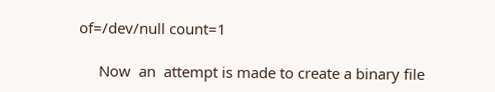of=/dev/null count=1

     Now  an  attempt is made to create a binary file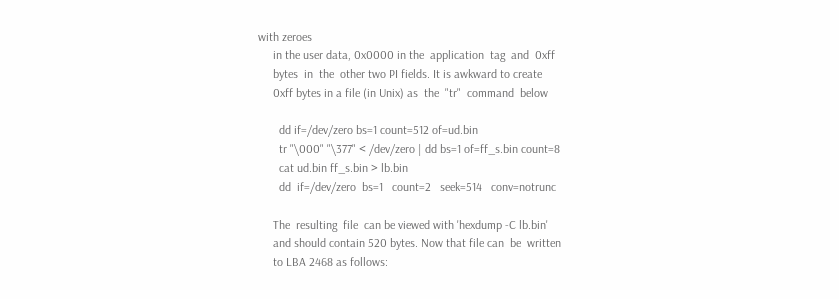with zeroes
     in the user data, 0x0000 in the  application  tag  and  0xff
     bytes  in  the  other two PI fields. It is awkward to create
     0xff bytes in a file (in Unix) as  the  "tr"  command  below

       dd if=/dev/zero bs=1 count=512 of=ud.bin
       tr "\000" "\377" < /dev/zero | dd bs=1 of=ff_s.bin count=8
       cat ud.bin ff_s.bin > lb.bin
       dd  if=/dev/zero  bs=1   count=2   seek=514   conv=notrunc

     The  resulting  file  can be viewed with 'hexdump -C lb.bin'
     and should contain 520 bytes. Now that file can  be  written
     to LBA 2468 as follows: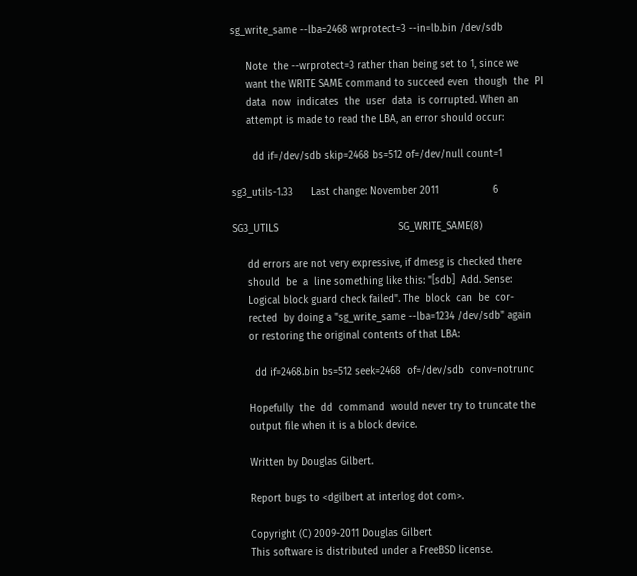sg_write_same --lba=2468 wrprotect=3 --in=lb.bin /dev/sdb

     Note  the --wrprotect=3 rather than being set to 1, since we
     want the WRITE SAME command to succeed even  though  the  PI
     data  now  indicates  the  user  data  is corrupted. When an
     attempt is made to read the LBA, an error should occur:

       dd if=/dev/sdb skip=2468 bs=512 of=/dev/null count=1

sg3_utils-1.33      Last change: November 2011                  6

SG3_UTILS                                        SG_WRITE_SAME(8)

     dd errors are not very expressive, if dmesg is checked there
     should  be  a  line something like this: "[sdb]  Add. Sense:
     Logical block guard check failed". The  block  can  be  cor-
     rected  by doing a "sg_write_same --lba=1234 /dev/sdb" again
     or restoring the original contents of that LBA:

       dd if=2468.bin bs=512 seek=2468  of=/dev/sdb  conv=notrunc

     Hopefully  the  dd  command  would never try to truncate the
     output file when it is a block device.

     Written by Douglas Gilbert.

     Report bugs to <dgilbert at interlog dot com>.

     Copyright (C) 2009-2011 Douglas Gilbert
     This software is distributed under a FreeBSD license.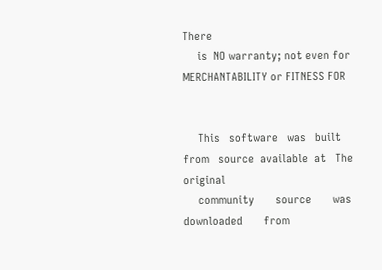There
     is  NO warranty; not even for MERCHANTABILITY or FITNESS FOR


     This   software   was   built   from   source  available  at   The   original
     community       source       was       downloaded       from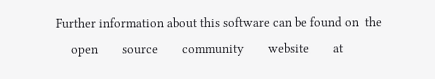Further information about this software can be found on  the
     open        source        community        website        at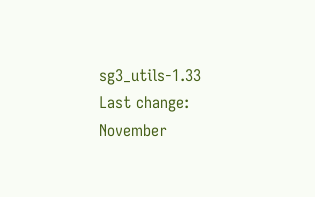sg3_utils-1.33      Last change: November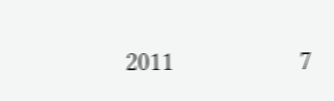2011                  7